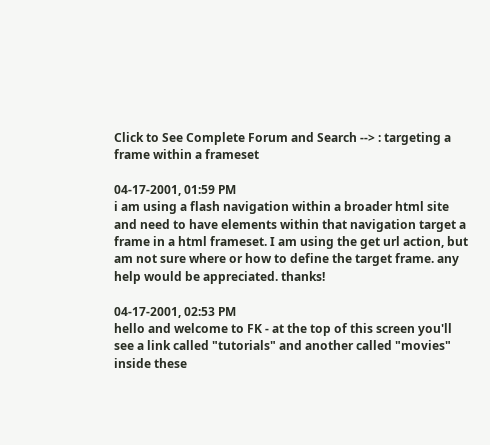Click to See Complete Forum and Search --> : targeting a frame within a frameset

04-17-2001, 01:59 PM
i am using a flash navigation within a broader html site and need to have elements within that navigation target a frame in a html frameset. I am using the get url action, but am not sure where or how to define the target frame. any help would be appreciated. thanks!

04-17-2001, 02:53 PM
hello and welcome to FK - at the top of this screen you'll see a link called "tutorials" and another called "movies" inside these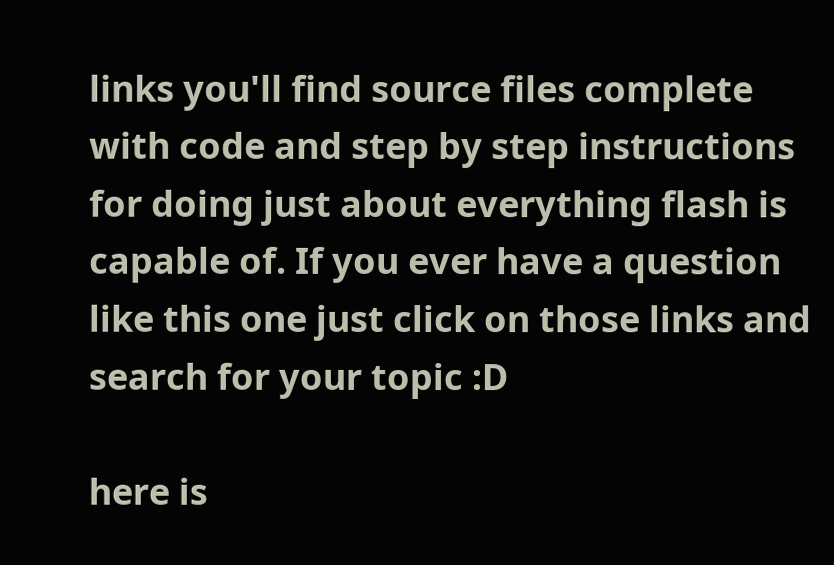links you'll find source files complete with code and step by step instructions for doing just about everything flash is capable of. If you ever have a question like this one just click on those links and search for your topic :D

here is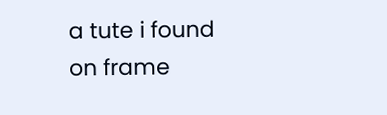a tute i found on frame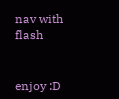nav with flash


enjoy :D